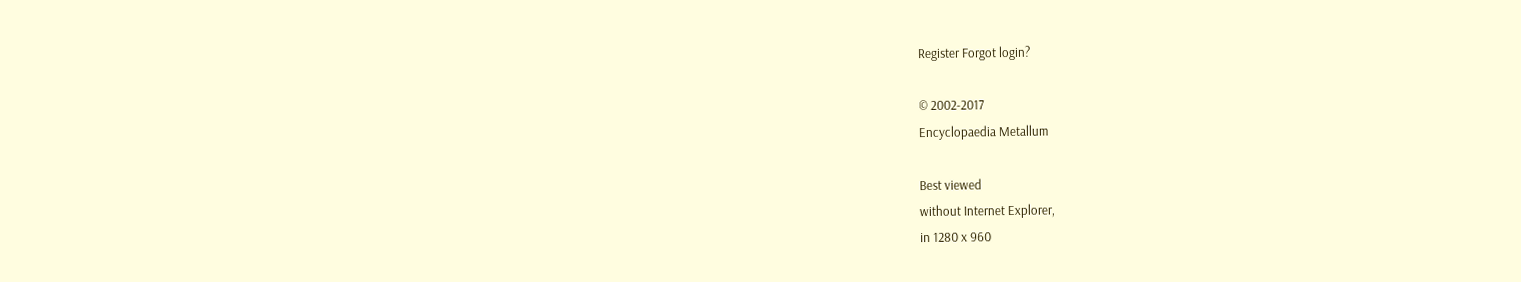Register Forgot login?

© 2002-2017
Encyclopaedia Metallum

Best viewed
without Internet Explorer,
in 1280 x 960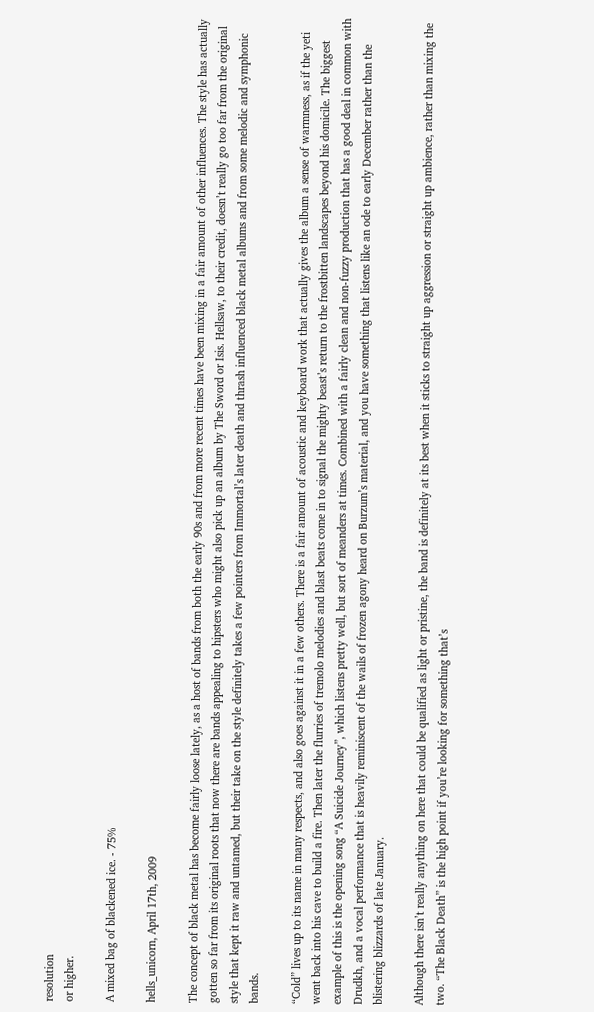resolution
or higher.

A mixed bag of blackened ice. - 75%

hells_unicorn, April 17th, 2009

The concept of black metal has become fairly loose lately, as a host of bands from both the early 90s and from more recent times have been mixing in a fair amount of other influences. The style has actually gotten so far from its original roots that now there are bands appealing to hipsters who might also pick up an album by The Sword or Isis. Hellsaw, to their credit, doesn’t really go too far from the original style that kept it raw and untamed, but their take on the style definitely takes a few pointers from Immortal’s later death and thrash influenced black metal albums and from some melodic and symphonic bands.

“Cold” lives up to its name in many respects, and also goes against it in a few others. There is a fair amount of acoustic and keyboard work that actually gives the album a sense of warmness, as if the yeti went back into his cave to build a fire. Then later the flurries of tremolo melodies and blast beats come in to signal the mighty beast’s return to the frostbitten landscapes beyond his domicile. The biggest example of this is the opening song “A Suicide Journey”, which listens pretty well, but sort of meanders at times. Combined with a fairly clean and non-fuzzy production that has a good deal in common with Drudkh, and a vocal performance that is heavily reminiscent of the wails of frozen agony heard on Burzum’s material, and you have something that listens like an ode to early December rather than the blistering blizzards of late January.

Although there isn’t really anything on here that could be qualified as light or pristine, the band is definitely at its best when it sticks to straight up aggression or straight up ambience, rather than mixing the two. “The Black Death” is the high point if you’re looking for something that’s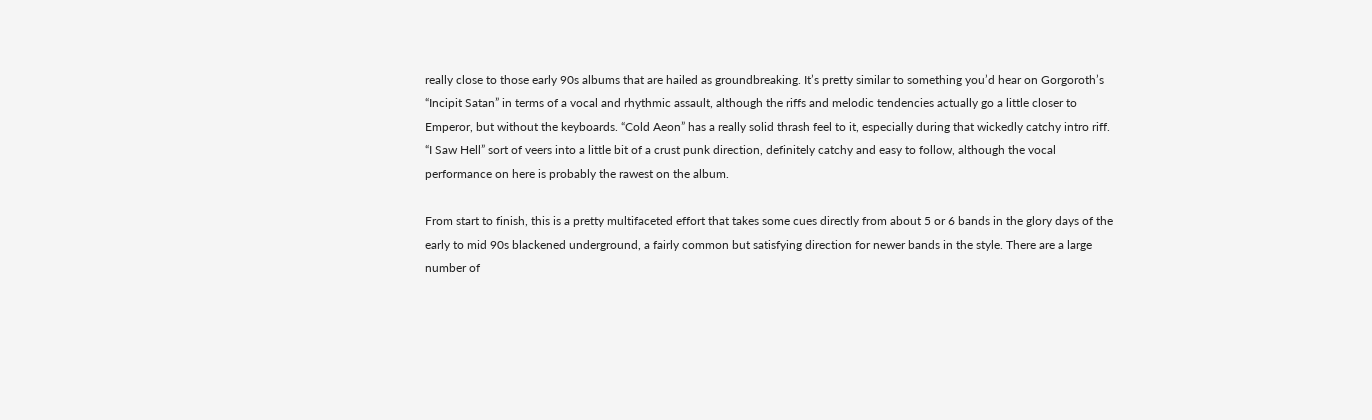really close to those early 90s albums that are hailed as groundbreaking. It’s pretty similar to something you’d hear on Gorgoroth’s “Incipit Satan” in terms of a vocal and rhythmic assault, although the riffs and melodic tendencies actually go a little closer to Emperor, but without the keyboards. “Cold Aeon” has a really solid thrash feel to it, especially during that wickedly catchy intro riff. “I Saw Hell” sort of veers into a little bit of a crust punk direction, definitely catchy and easy to follow, although the vocal performance on here is probably the rawest on the album.

From start to finish, this is a pretty multifaceted effort that takes some cues directly from about 5 or 6 bands in the glory days of the early to mid 90s blackened underground, a fairly common but satisfying direction for newer bands in the style. There are a large number of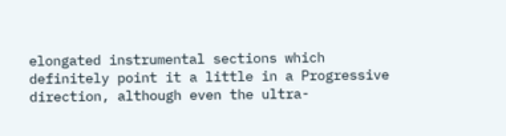elongated instrumental sections which definitely point it a little in a Progressive direction, although even the ultra-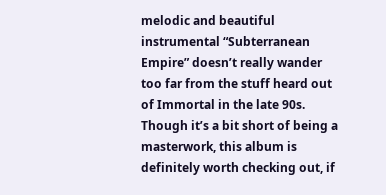melodic and beautiful instrumental “Subterranean Empire” doesn’t really wander too far from the stuff heard out of Immortal in the late 90s. Though it’s a bit short of being a masterwork, this album is definitely worth checking out, if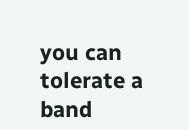you can tolerate a band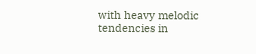with heavy melodic tendencies in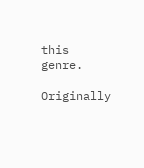this genre.

Originally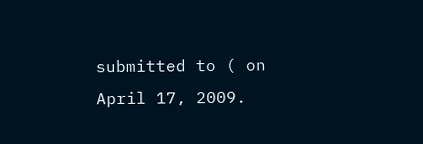submitted to ( on April 17, 2009.